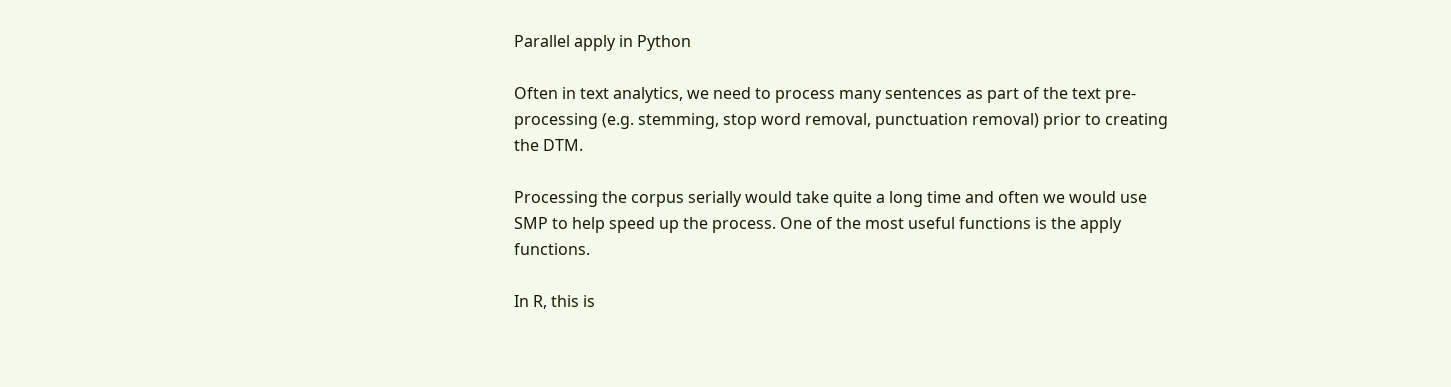Parallel apply in Python

Often in text analytics, we need to process many sentences as part of the text pre-processing (e.g. stemming, stop word removal, punctuation removal) prior to creating the DTM.

Processing the corpus serially would take quite a long time and often we would use SMP to help speed up the process. One of the most useful functions is the apply functions.

In R, this is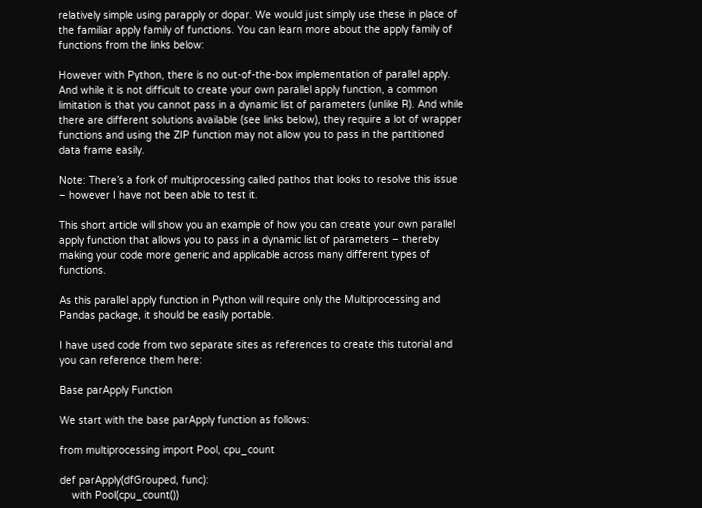relatively simple using parapply or dopar. We would just simply use these in place of the familiar apply family of functions. You can learn more about the apply family of functions from the links below:

However with Python, there is no out-of-the-box implementation of parallel apply. And while it is not difficult to create your own parallel apply function, a common limitation is that you cannot pass in a dynamic list of parameters (unlike R). And while there are different solutions available (see links below), they require a lot of wrapper functions and using the ZIP function may not allow you to pass in the partitioned data frame easily.

Note: There’s a fork of multiprocessing called pathos that looks to resolve this issue – however I have not been able to test it.

This short article will show you an example of how you can create your own parallel apply function that allows you to pass in a dynamic list of parameters – thereby making your code more generic and applicable across many different types of functions.

As this parallel apply function in Python will require only the Multiprocessing and Pandas package, it should be easily portable.

I have used code from two separate sites as references to create this tutorial and you can reference them here:

Base parApply Function

We start with the base parApply function as follows:

from multiprocessing import Pool, cpu_count

def parApply(dfGrouped, func):
    with Pool(cpu_count())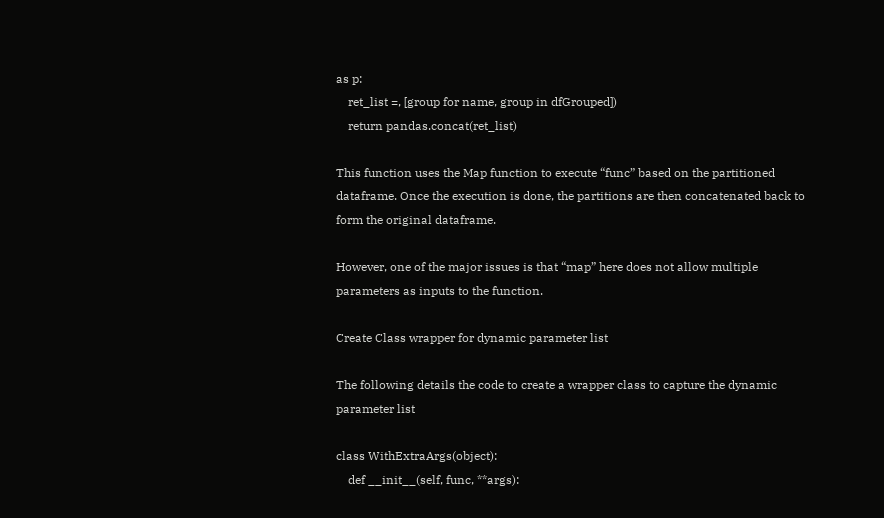as p:
    ret_list =, [group for name, group in dfGrouped])
    return pandas.concat(ret_list)

This function uses the Map function to execute “func” based on the partitioned dataframe. Once the execution is done, the partitions are then concatenated back to form the original dataframe.

However, one of the major issues is that “map” here does not allow multiple parameters as inputs to the function.

Create Class wrapper for dynamic parameter list

The following details the code to create a wrapper class to capture the dynamic parameter list

class WithExtraArgs(object):
    def __init__(self, func, **args):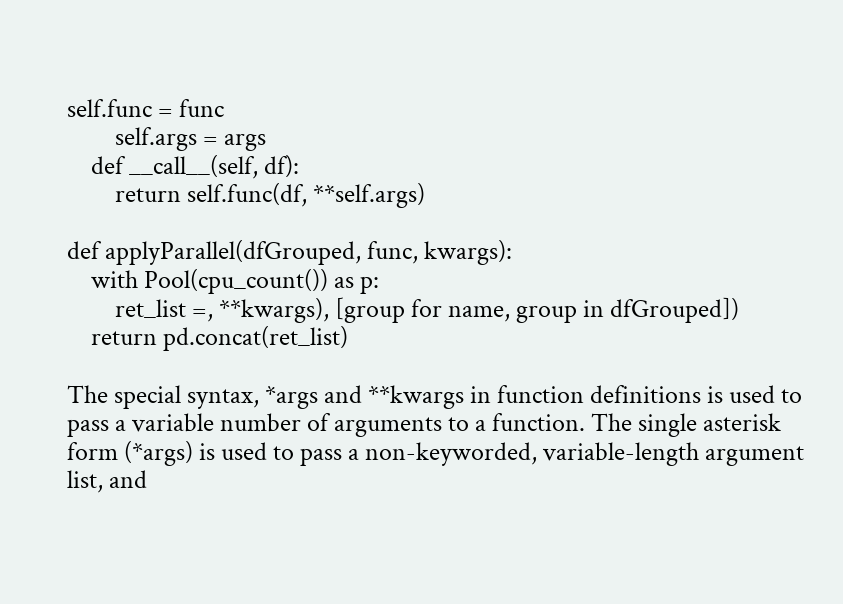self.func = func
        self.args = args
    def __call__(self, df):
        return self.func(df, **self.args)

def applyParallel(dfGrouped, func, kwargs):
    with Pool(cpu_count()) as p:
        ret_list =, **kwargs), [group for name, group in dfGrouped])
    return pd.concat(ret_list)

The special syntax, *args and **kwargs in function definitions is used to pass a variable number of arguments to a function. The single asterisk form (*args) is used to pass a non-keyworded, variable-length argument list, and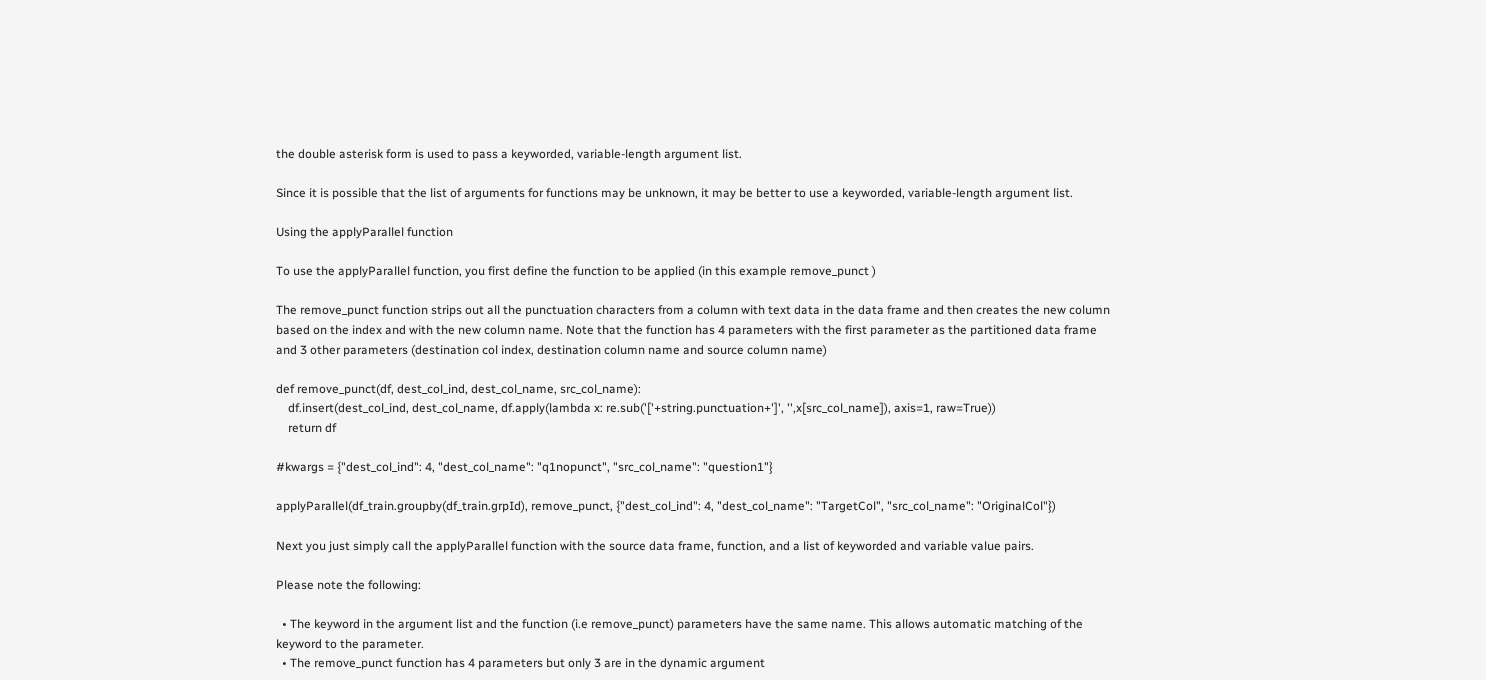the double asterisk form is used to pass a keyworded, variable-length argument list.

Since it is possible that the list of arguments for functions may be unknown, it may be better to use a keyworded, variable-length argument list.

Using the applyParallel function

To use the applyParallel function, you first define the function to be applied (in this example remove_punct )

The remove_punct function strips out all the punctuation characters from a column with text data in the data frame and then creates the new column based on the index and with the new column name. Note that the function has 4 parameters with the first parameter as the partitioned data frame and 3 other parameters (destination col index, destination column name and source column name)

def remove_punct(df, dest_col_ind, dest_col_name, src_col_name):
    df.insert(dest_col_ind, dest_col_name, df.apply(lambda x: re.sub('['+string.punctuation+']', '',x[src_col_name]), axis=1, raw=True))
    return df

#kwargs = {"dest_col_ind": 4, "dest_col_name": "q1nopunct", "src_col_name": "question1"}

applyParallel(df_train.groupby(df_train.grpId), remove_punct, {"dest_col_ind": 4, "dest_col_name": "TargetCol", "src_col_name": "OriginalCol"})

Next you just simply call the applyParallel function with the source data frame, function, and a list of keyworded and variable value pairs.

Please note the following:

  • The keyword in the argument list and the function (i.e remove_punct) parameters have the same name. This allows automatic matching of the keyword to the parameter.
  • The remove_punct function has 4 parameters but only 3 are in the dynamic argument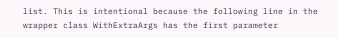list. This is intentional because the following line in the wrapper class WithExtraArgs has the first parameter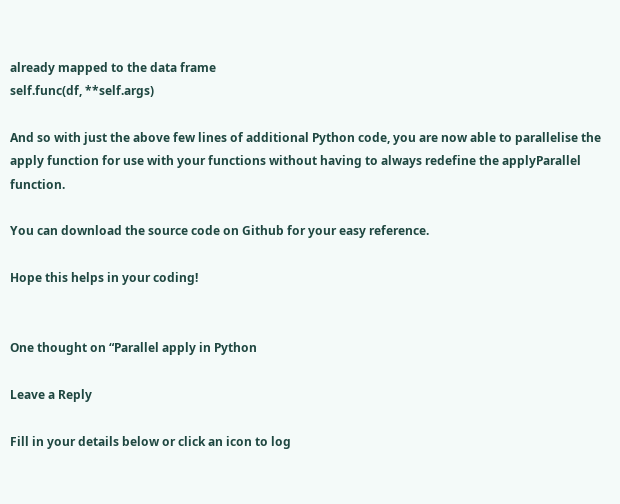already mapped to the data frame
self.func(df, **self.args)

And so with just the above few lines of additional Python code, you are now able to parallelise the apply function for use with your functions without having to always redefine the applyParallel function.

You can download the source code on Github for your easy reference.

Hope this helps in your coding!


One thought on “Parallel apply in Python

Leave a Reply

Fill in your details below or click an icon to log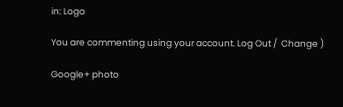in: Logo

You are commenting using your account. Log Out /  Change )

Google+ photo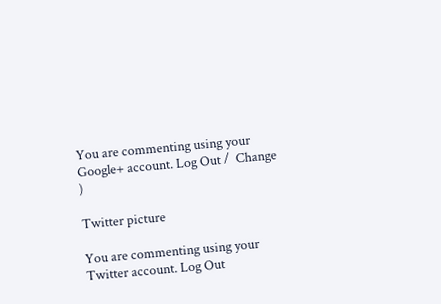You are commenting using your Google+ account. Log Out /  Change )

Twitter picture

You are commenting using your Twitter account. Log Out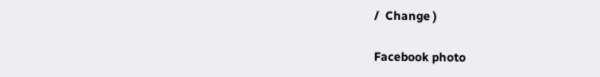/  Change )

Facebook photo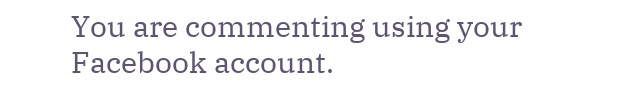You are commenting using your Facebook account.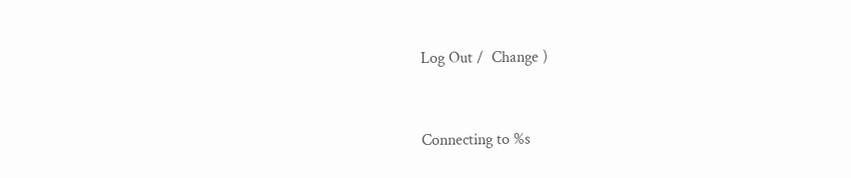Log Out /  Change )


Connecting to %s